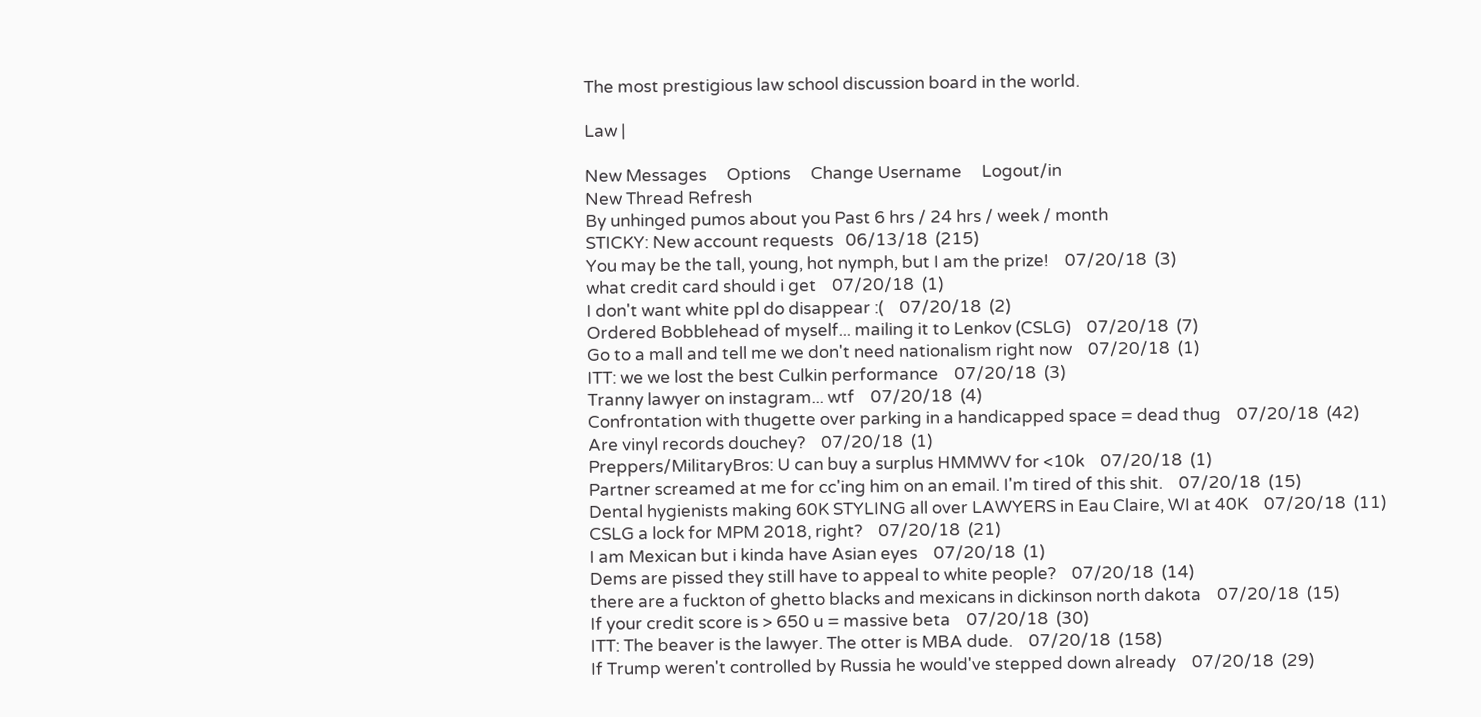The most prestigious law school discussion board in the world.

Law |

New Messages     Options     Change Username     Logout/in
New Thread Refresh
By unhinged pumos about you Past 6 hrs / 24 hrs / week / month
STICKY: New account requests   06/13/18  (215)
You may be the tall, young, hot nymph, but I am the prize!    07/20/18  (3)
what credit card should i get    07/20/18  (1)
I don't want white ppl do disappear :(    07/20/18  (2)
Ordered Bobblehead of myself... mailing it to Lenkov (CSLG)    07/20/18  (7)
Go to a mall and tell me we don't need nationalism right now    07/20/18  (1)
ITT: we we lost the best Culkin performance    07/20/18  (3)
Tranny lawyer on instagram... wtf    07/20/18  (4)
Confrontation with thugette over parking in a handicapped space = dead thug    07/20/18  (42)
Are vinyl records douchey?    07/20/18  (1)
Preppers/MilitaryBros: U can buy a surplus HMMWV for <10k    07/20/18  (1)
Partner screamed at me for cc'ing him on an email. I'm tired of this shit.    07/20/18  (15)
Dental hygienists making 60K STYLING all over LAWYERS in Eau Claire, WI at 40K    07/20/18  (11)
CSLG a lock for MPM 2018, right?    07/20/18  (21)
I am Mexican but i kinda have Asian eyes    07/20/18  (1)
Dems are pissed they still have to appeal to white people?    07/20/18  (14)
there are a fuckton of ghetto blacks and mexicans in dickinson north dakota    07/20/18  (15)
If your credit score is > 650 u = massive beta    07/20/18  (30)
ITT: The beaver is the lawyer. The otter is MBA dude.    07/20/18  (158)
If Trump weren't controlled by Russia he would've stepped down already    07/20/18  (29)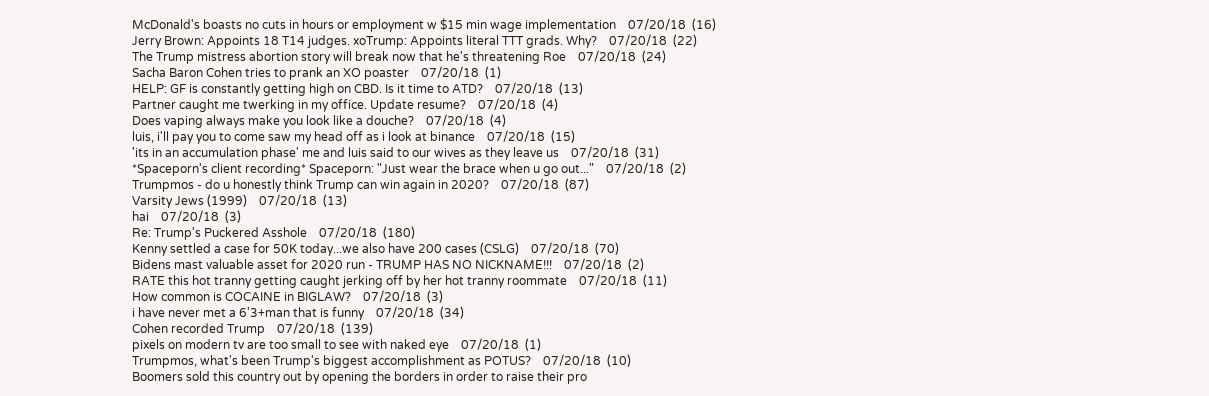McDonald's boasts no cuts in hours or employment w $15 min wage implementation    07/20/18  (16)
Jerry Brown: Appoints 18 T14 judges. xoTrump: Appoints literal TTT grads. Why?    07/20/18  (22)
The Trump mistress abortion story will break now that he's threatening Roe    07/20/18  (24)
Sacha Baron Cohen tries to prank an XO poaster    07/20/18  (1)
HELP: GF is constantly getting high on CBD. Is it time to ATD?    07/20/18  (13)
Partner caught me twerking in my office. Update resume?    07/20/18  (4)
Does vaping always make you look like a douche?    07/20/18  (4)
luis, i'll pay you to come saw my head off as i look at binance    07/20/18  (15)
'its in an accumulation phase' me and luis said to our wives as they leave us    07/20/18  (31)
*Spaceporn's client recording* Spaceporn: "Just wear the brace when u go out..."    07/20/18  (2)
Trumpmos - do u honestly think Trump can win again in 2020?    07/20/18  (87)
Varsity Jews (1999)    07/20/18  (13)
hai    07/20/18  (3)
Re: Trump's Puckered Asshole    07/20/18  (180)
Kenny settled a case for 50K today...we also have 200 cases (CSLG)    07/20/18  (70)
Bidens mast valuable asset for 2020 run - TRUMP HAS NO NICKNAME!!!    07/20/18  (2)
RATE this hot tranny getting caught jerking off by her hot tranny roommate    07/20/18  (11)
How common is COCAINE in BIGLAW?    07/20/18  (3)
i have never met a 6'3+man that is funny    07/20/18  (34)
Cohen recorded Trump    07/20/18  (139)
pixels on modern tv are too small to see with naked eye    07/20/18  (1)
Trumpmos, what's been Trump's biggest accomplishment as POTUS?    07/20/18  (10)
Boomers sold this country out by opening the borders in order to raise their pro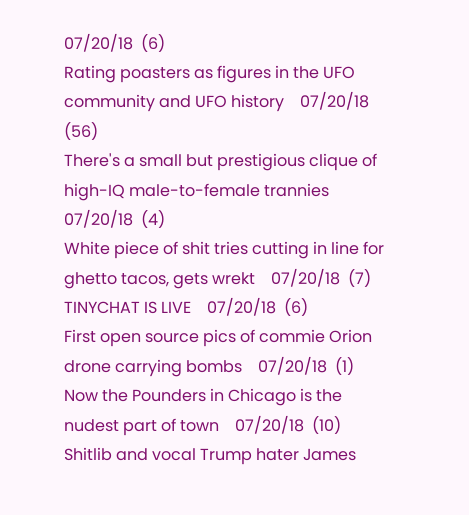07/20/18  (6)
Rating poasters as figures in the UFO community and UFO history    07/20/18  (56)
There's a small but prestigious clique of high-IQ male-to-female trannies    07/20/18  (4)
White piece of shit tries cutting in line for ghetto tacos, gets wrekt    07/20/18  (7)
TINYCHAT IS LIVE    07/20/18  (6)
First open source pics of commie Orion drone carrying bombs    07/20/18  (1)
Now the Pounders in Chicago is the nudest part of town    07/20/18  (10)
Shitlib and vocal Trump hater James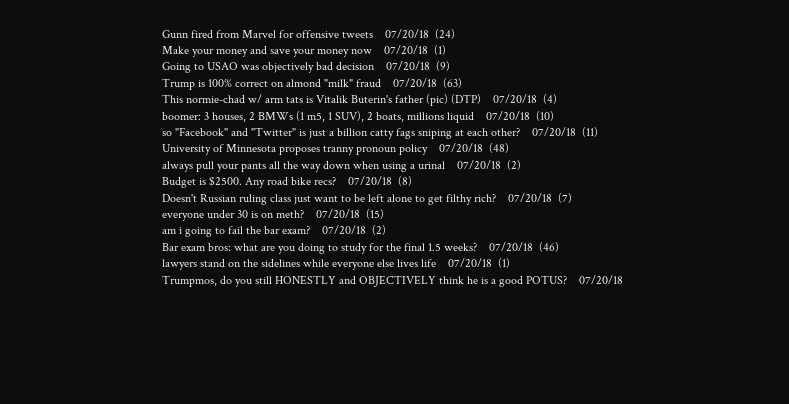Gunn fired from Marvel for offensive tweets    07/20/18  (24)
Make your money and save your money now    07/20/18  (1)
Going to USAO was objectively bad decision    07/20/18  (9)
Trump is 100% correct on almond "milk" fraud    07/20/18  (63)
This normie-chad w/ arm tats is Vitalik Buterin's father (pic) (DTP)    07/20/18  (4)
boomer: 3 houses, 2 BMWs (1 m5, 1 SUV), 2 boats, millions liquid    07/20/18  (10)
so "Facebook" and "Twitter" is just a billion catty fags sniping at each other?    07/20/18  (11)
University of Minnesota proposes tranny pronoun policy    07/20/18  (48)
always pull your pants all the way down when using a urinal    07/20/18  (2)
Budget is $2500. Any road bike recs?    07/20/18  (8)
Doesn't Russian ruling class just want to be left alone to get filthy rich?    07/20/18  (7)
everyone under 30 is on meth?    07/20/18  (15)
am i going to fail the bar exam?    07/20/18  (2)
Bar exam bros: what are you doing to study for the final 1.5 weeks?    07/20/18  (46)
lawyers stand on the sidelines while everyone else lives life    07/20/18  (1)
Trumpmos, do you still HONESTLY and OBJECTIVELY think he is a good POTUS?    07/20/18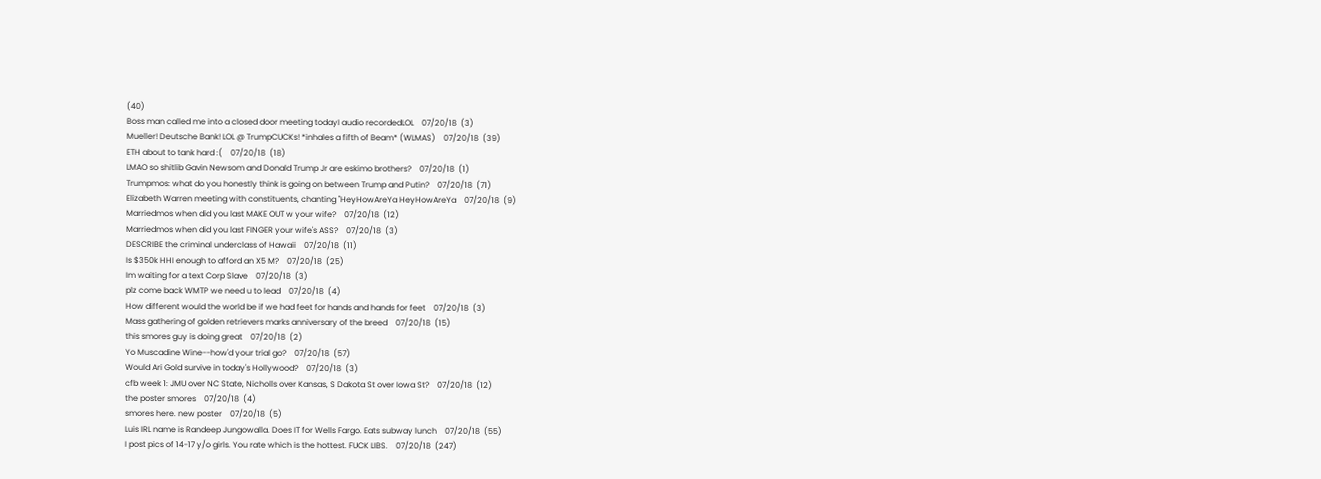(40)
Boss man called me into a closed door meeting todayI audio recordedLOL    07/20/18  (3)
Mueller! Deutsche Bank! LOL @ TrumpCUCKs! *inhales a fifth of Beam* (WLMAS)    07/20/18  (39)
ETH about to tank hard :(    07/20/18  (18)
LMAO so shitlib Gavin Newsom and Donald Trump Jr are eskimo brothers?    07/20/18  (1)
Trumpmos: what do you honestly think is going on between Trump and Putin?    07/20/18  (71)
Elizabeth Warren meeting with constituents, chanting "HeyHowAreYa HeyHowAreYa    07/20/18  (9)
Marriedmos when did you last MAKE OUT w your wife?    07/20/18  (12)
Marriedmos when did you last FINGER your wife's ASS?    07/20/18  (3)
DESCRIBE the criminal underclass of Hawaii    07/20/18  (11)
Is $350k HHI enough to afford an X5 M?    07/20/18  (25)
Im waiting for a text Corp Slave    07/20/18  (3)
plz come back WMTP we need u to lead    07/20/18  (4)
How different would the world be if we had feet for hands and hands for feet    07/20/18  (3)
Mass gathering of golden retrievers marks anniversary of the breed    07/20/18  (15)
this smores guy is doing great    07/20/18  (2)
Yo Muscadine Wine--how'd your trial go?    07/20/18  (57)
Would Ari Gold survive in today's Hollywood?    07/20/18  (3)
cfb week 1: JMU over NC State, Nicholls over Kansas, S Dakota St over Iowa St?    07/20/18  (12)
the poster smores    07/20/18  (4)
smores here. new poster    07/20/18  (5)
Luis IRL name is Randeep Jungowalla. Does IT for Wells Fargo. Eats subway lunch    07/20/18  (55)
I post pics of 14-17 y/o girls. You rate which is the hottest. FUCK LIBS.    07/20/18  (247)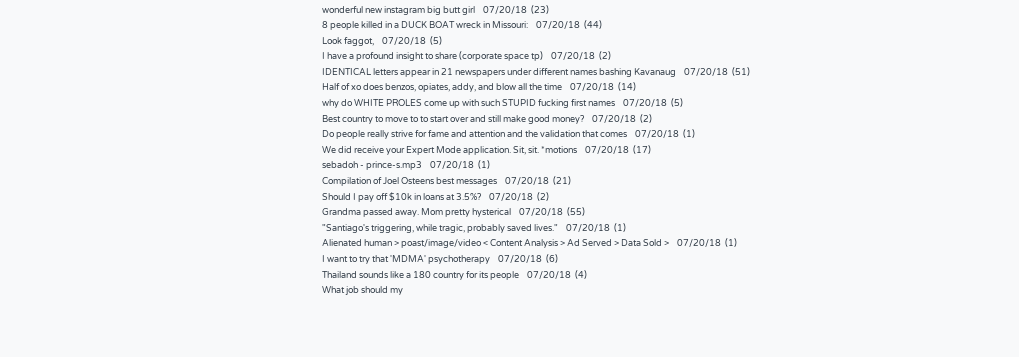wonderful new instagram big butt girl    07/20/18  (23)
8 people killed in a DUCK BOAT wreck in Missouri:    07/20/18  (44)
Look faggot,    07/20/18  (5)
I have a profound insight to share (corporate space tp)    07/20/18  (2)
IDENTICAL letters appear in 21 newspapers under different names bashing Kavanaug    07/20/18  (51)
Half of xo does benzos, opiates, addy, and blow all the time    07/20/18  (14)
why do WHITE PROLES come up with such STUPID fucking first names    07/20/18  (5)
Best country to move to to start over and still make good money?    07/20/18  (2)
Do people really strive for fame and attention and the validation that comes    07/20/18  (1)
We did receive your Expert Mode application. Sit, sit. *motions    07/20/18  (17)
sebadoh - prince-s.mp3    07/20/18  (1)
Compilation of Joel Osteens best messages    07/20/18  (21)
Should I pay off $10k in loans at 3.5%?    07/20/18  (2)
Grandma passed away. Mom pretty hysterical    07/20/18  (55)
"Santiago's triggering, while tragic, probably saved lives."    07/20/18  (1)
Alienated human > poast/image/video < Content Analysis > Ad Served > Data Sold >    07/20/18  (1)
I want to try that 'MDMA' psychotherapy    07/20/18  (6)
Thailand sounds like a 180 country for its people    07/20/18  (4)
What job should my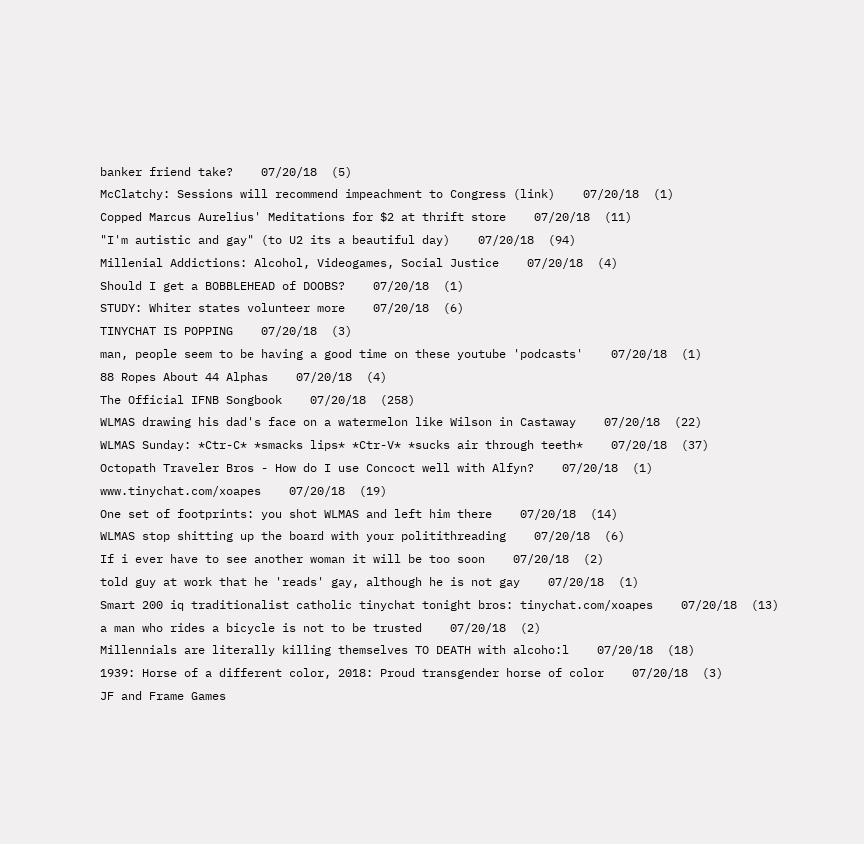banker friend take?    07/20/18  (5)
McClatchy: Sessions will recommend impeachment to Congress (link)    07/20/18  (1)
Copped Marcus Aurelius' Meditations for $2 at thrift store    07/20/18  (11)
"I'm autistic and gay" (to U2 its a beautiful day)    07/20/18  (94)
Millenial Addictions: Alcohol, Videogames, Social Justice    07/20/18  (4)
Should I get a BOBBLEHEAD of DOOBS?    07/20/18  (1)
STUDY: Whiter states volunteer more    07/20/18  (6)
TINYCHAT IS POPPING    07/20/18  (3)
man, people seem to be having a good time on these youtube 'podcasts'    07/20/18  (1)
88 Ropes About 44 Alphas    07/20/18  (4)
The Official IFNB Songbook    07/20/18  (258)
WLMAS drawing his dad's face on a watermelon like Wilson in Castaway    07/20/18  (22)
WLMAS Sunday: *Ctr-C* *smacks lips* *Ctr-V* *sucks air through teeth*    07/20/18  (37)
Octopath Traveler Bros - How do I use Concoct well with Alfyn?    07/20/18  (1)
www.tinychat.com/xoapes    07/20/18  (19)
One set of footprints: you shot WLMAS and left him there    07/20/18  (14)
WLMAS stop shitting up the board with your politithreading    07/20/18  (6)
If i ever have to see another woman it will be too soon    07/20/18  (2)
told guy at work that he 'reads' gay, although he is not gay    07/20/18  (1)
Smart 200 iq traditionalist catholic tinychat tonight bros: tinychat.com/xoapes    07/20/18  (13)
a man who rides a bicycle is not to be trusted    07/20/18  (2)
Millennials are literally killing themselves TO DEATH with alcoho:l    07/20/18  (18)
1939: Horse of a different color, 2018: Proud transgender horse of color    07/20/18  (3)
JF and Frame Games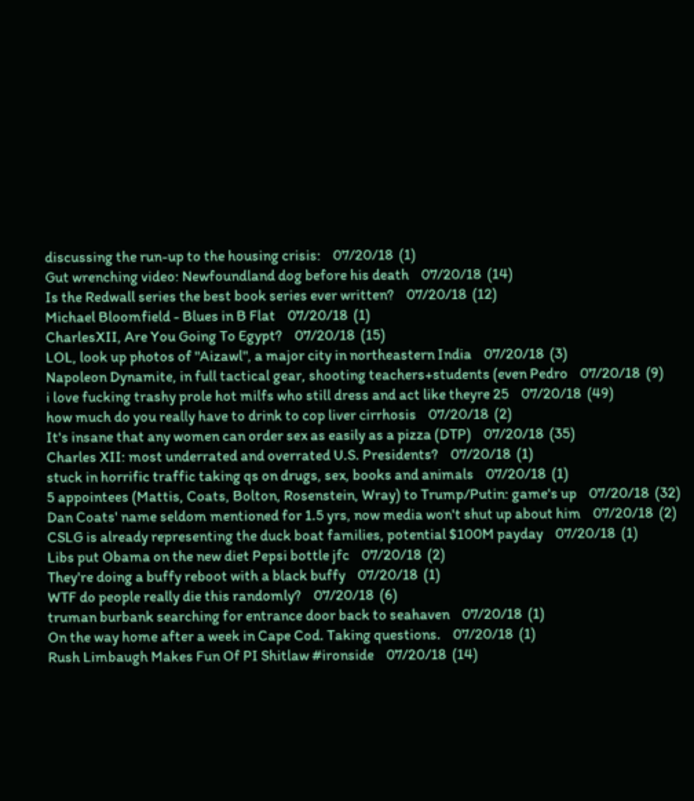discussing the run-up to the housing crisis:    07/20/18  (1)
Gut wrenching video: Newfoundland dog before his death    07/20/18  (14)
Is the Redwall series the best book series ever written?    07/20/18  (12)
Michael Bloomfield - Blues in B Flat    07/20/18  (1)
CharlesXII, Are You Going To Egypt?    07/20/18  (15)
LOL, look up photos of "Aizawl", a major city in northeastern India    07/20/18  (3)
Napoleon Dynamite, in full tactical gear, shooting teachers+students (even Pedro    07/20/18  (9)
i love fucking trashy prole hot milfs who still dress and act like theyre 25    07/20/18  (49)
how much do you really have to drink to cop liver cirrhosis    07/20/18  (2)
It's insane that any women can order sex as easily as a pizza (DTP)    07/20/18  (35)
Charles XII: most underrated and overrated U.S. Presidents?    07/20/18  (1)
stuck in horrific traffic taking qs on drugs, sex, books and animals    07/20/18  (1)
5 appointees (Mattis, Coats, Bolton, Rosenstein, Wray) to Trump/Putin: game's up    07/20/18  (32)
Dan Coats' name seldom mentioned for 1.5 yrs, now media won't shut up about him    07/20/18  (2)
CSLG is already representing the duck boat families, potential $100M payday    07/20/18  (1)
Libs put Obama on the new diet Pepsi bottle jfc    07/20/18  (2)
They're doing a buffy reboot with a black buffy    07/20/18  (1)
WTF do people really die this randomly?    07/20/18  (6)
truman burbank searching for entrance door back to seahaven    07/20/18  (1)
On the way home after a week in Cape Cod. Taking questions.    07/20/18  (1)
Rush Limbaugh Makes Fun Of PI Shitlaw #ironside    07/20/18  (14)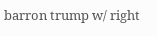barron trump w/ right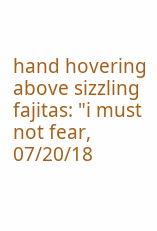hand hovering above sizzling fajitas: "i must not fear,    07/20/18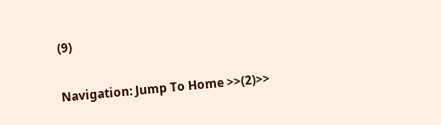(9)

Navigation: Jump To Home >>(2)>>